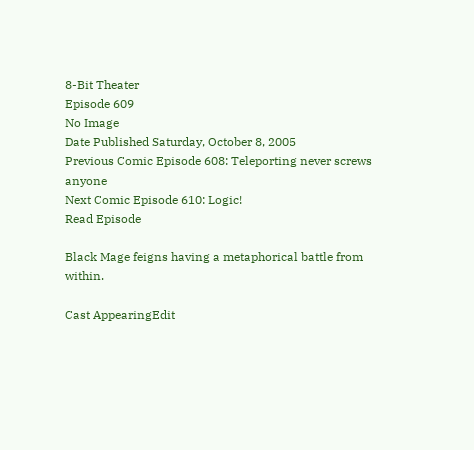8-Bit Theater
Episode 609
No Image
Date Published Saturday, October 8, 2005
Previous Comic Episode 608: Teleporting never screws anyone
Next Comic Episode 610: Logic!
Read Episode

Black Mage feigns having a metaphorical battle from within.

Cast AppearingEdit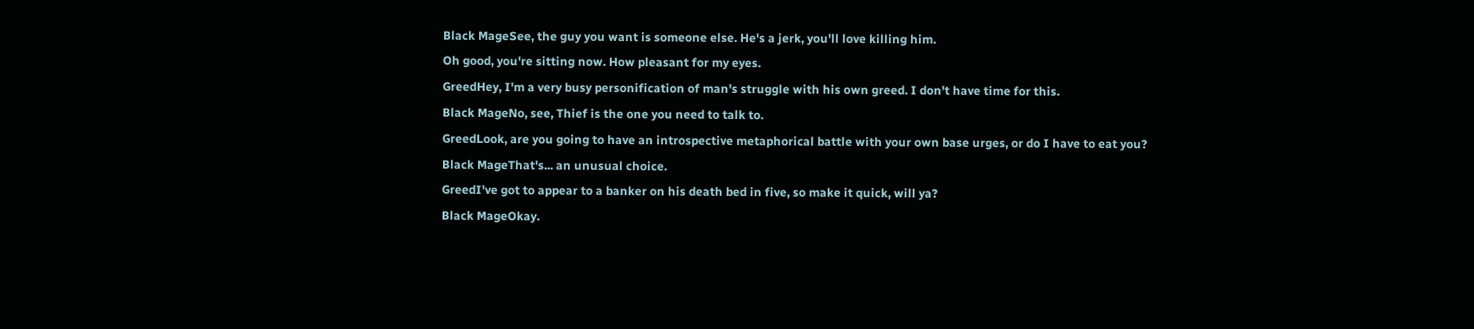Black MageSee, the guy you want is someone else. He's a jerk, you'll love killing him.
Oh good, you're sitting now. How pleasant for my eyes.
GreedHey, I'm a very busy personification of man's struggle with his own greed. I don't have time for this.
Black MageNo, see, Thief is the one you need to talk to.
GreedLook, are you going to have an introspective metaphorical battle with your own base urges, or do I have to eat you?
Black MageThat's... an unusual choice.
GreedI've got to appear to a banker on his death bed in five, so make it quick, will ya?
Black MageOkay.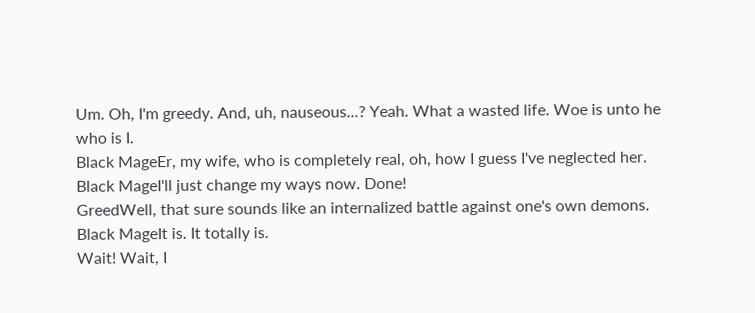Um. Oh, I'm greedy. And, uh, nauseous...? Yeah. What a wasted life. Woe is unto he who is I.
Black MageEr, my wife, who is completely real, oh, how I guess I've neglected her.
Black MageI'll just change my ways now. Done!
GreedWell, that sure sounds like an internalized battle against one's own demons.
Black MageIt is. It totally is.
Wait! Wait, I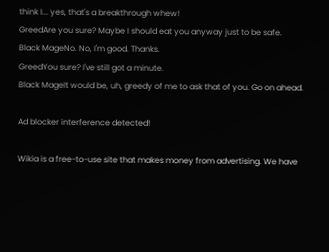think I... yes, that's a breakthrough whew!
GreedAre you sure? Maybe I should eat you anyway just to be safe.
Black MageNo. No, I'm good. Thanks.
GreedYou sure? I've still got a minute.
Black MageIt would be, uh, greedy of me to ask that of you. Go on ahead.

Ad blocker interference detected!

Wikia is a free-to-use site that makes money from advertising. We have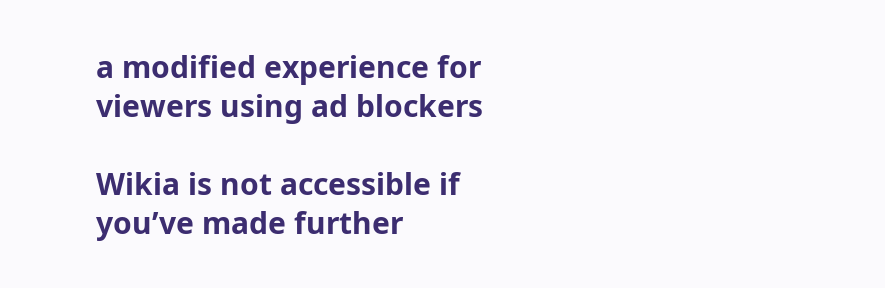a modified experience for viewers using ad blockers

Wikia is not accessible if you’ve made further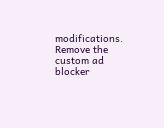modifications. Remove the custom ad blocker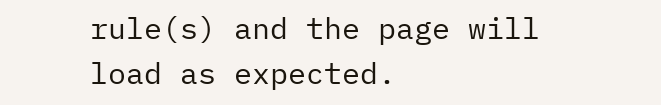rule(s) and the page will load as expected.